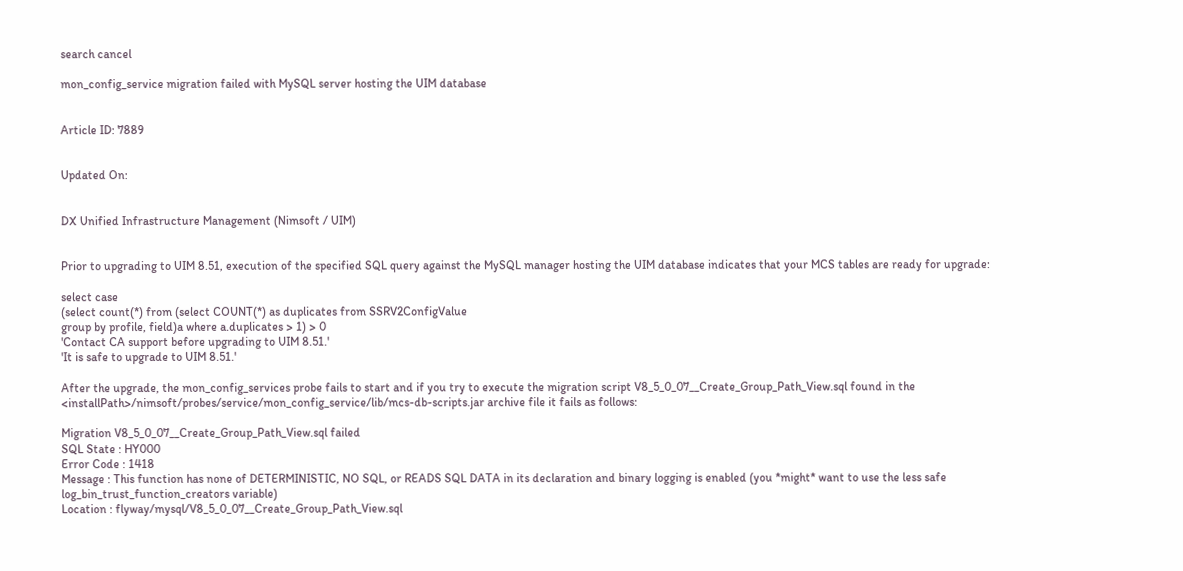search cancel

mon_config_service migration failed with MySQL server hosting the UIM database


Article ID: 7889


Updated On:


DX Unified Infrastructure Management (Nimsoft / UIM)


Prior to upgrading to UIM 8.51, execution of the specified SQL query against the MySQL manager hosting the UIM database indicates that your MCS tables are ready for upgrade:

select case
(select count(*) from (select COUNT(*) as duplicates from SSRV2ConfigValue
group by profile, field)a where a.duplicates > 1) > 0
'Contact CA support before upgrading to UIM 8.51.'
'It is safe to upgrade to UIM 8.51.'

After the upgrade, the mon_config_services probe fails to start and if you try to execute the migration script V8_5_0_07__Create_Group_Path_View.sql found in the <installPath>/nimsoft/probes/service/mon_config_service/lib/mcs-db-scripts.jar archive file it fails as follows:

Migration V8_5_0_07__Create_Group_Path_View.sql failed
SQL State : HY000
Error Code : 1418
Message : This function has none of DETERMINISTIC, NO SQL, or READS SQL DATA in its declaration and binary logging is enabled (you *might* want to use the less safe log_bin_trust_function_creators variable)
Location : flyway/mysql/V8_5_0_07__Create_Group_Path_View.sql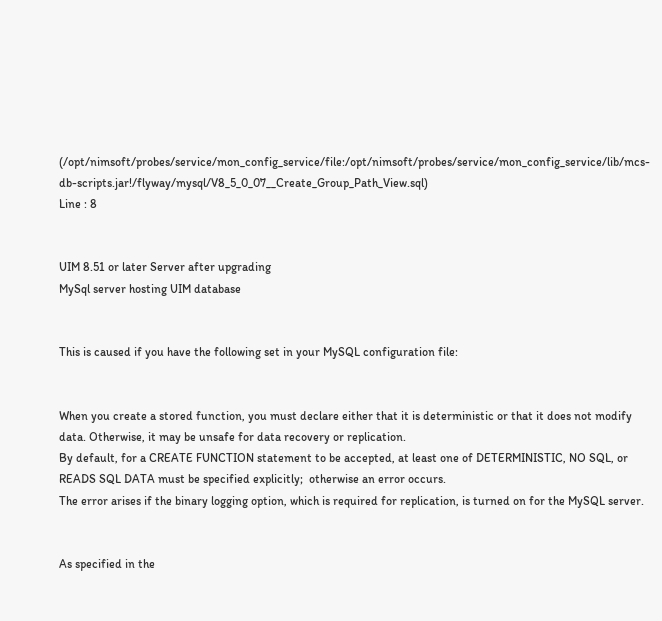(/opt/nimsoft/probes/service/mon_config_service/file:/opt/nimsoft/probes/service/mon_config_service/lib/mcs-db-scripts.jar!/flyway/mysql/V8_5_0_07__Create_Group_Path_View.sql)
Line : 8


UIM 8.51 or later Server after upgrading
MySql server hosting UIM database


This is caused if you have the following set in your MySQL configuration file:


When you create a stored function, you must declare either that it is deterministic or that it does not modify data. Otherwise, it may be unsafe for data recovery or replication.
By default, for a CREATE FUNCTION statement to be accepted, at least one of DETERMINISTIC, NO SQL, or READS SQL DATA must be specified explicitly;  otherwise an error occurs.
The error arises if the binary logging option, which is required for replication, is turned on for the MySQL server.


As specified in the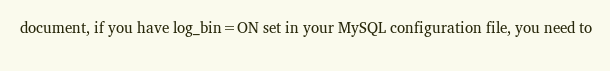document, if you have log_bin=ON set in your MySQL configuration file, you need to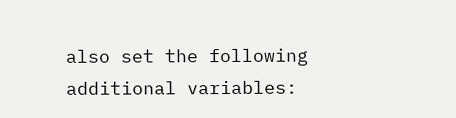also set the following additional variables: